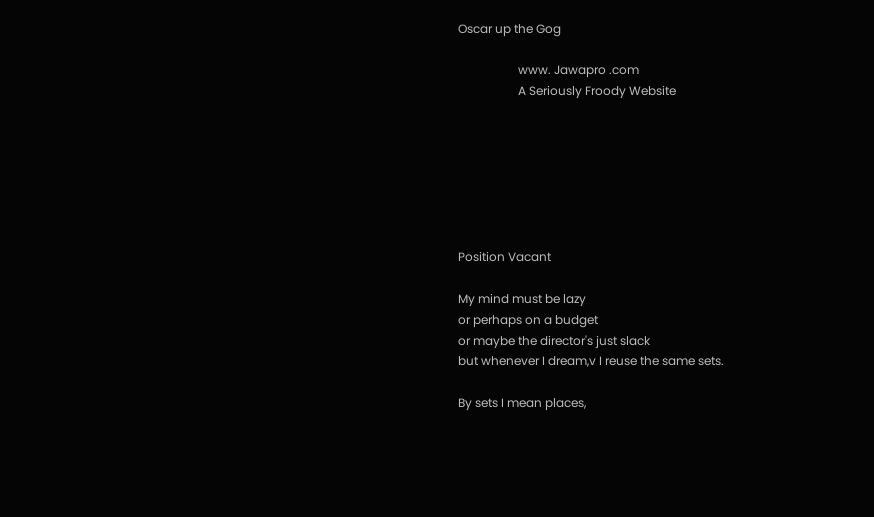Oscar up the Gog

                    www. Jawapro .com
                    A Seriously Froody Website







Position Vacant

My mind must be lazy
or perhaps on a budget
or maybe the director's just slack
but whenever I dream,v I reuse the same sets.

By sets I mean places,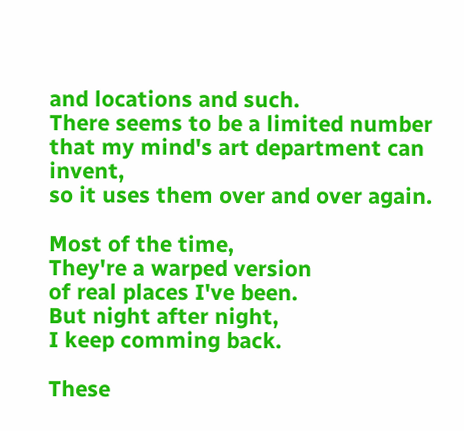and locations and such.
There seems to be a limited number
that my mind's art department can invent,
so it uses them over and over again.

Most of the time,
They're a warped version
of real places I've been.
But night after night,
I keep comming back.

These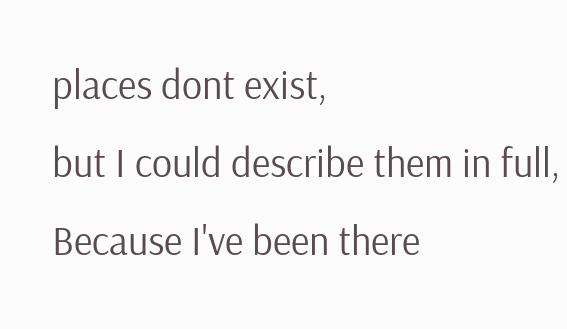places dont exist,
but I could describe them in full,
Because I've been there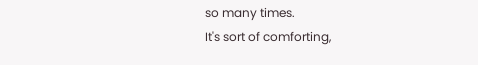so many times.
It's sort of comforting,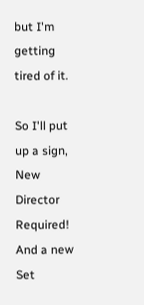but I'm getting tired of it.

So I'll put up a sign,
New Director Required!
And a new Set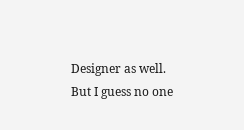Designer as well.
But I guess no one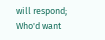will respond;
Who'd want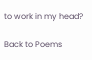to work in my head?

Back to Poems